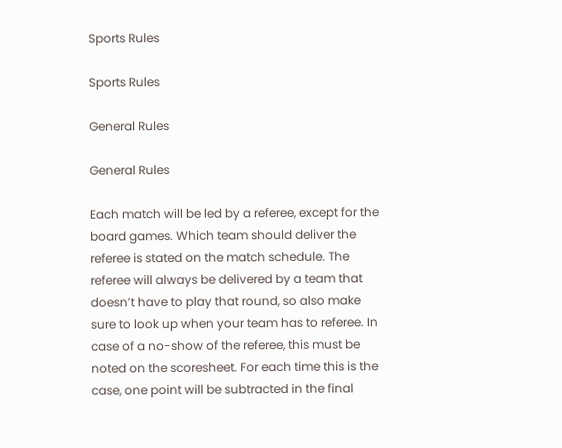Sports Rules

Sports Rules

General Rules

General Rules

Each match will be led by a referee, except for the board games. Which team should deliver the referee is stated on the match schedule. The referee will always be delivered by a team that doesn’t have to play that round, so also make sure to look up when your team has to referee. In case of a no-show of the referee, this must be noted on the scoresheet. For each time this is the case, one point will be subtracted in the final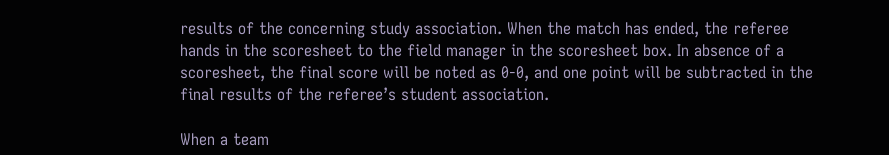results of the concerning study association. When the match has ended, the referee hands in the scoresheet to the field manager in the scoresheet box. In absence of a scoresheet, the final score will be noted as 0-0, and one point will be subtracted in the final results of the referee’s student association.

When a team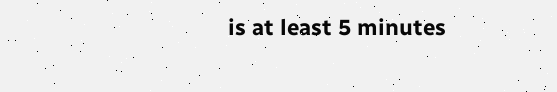is at least 5 minutes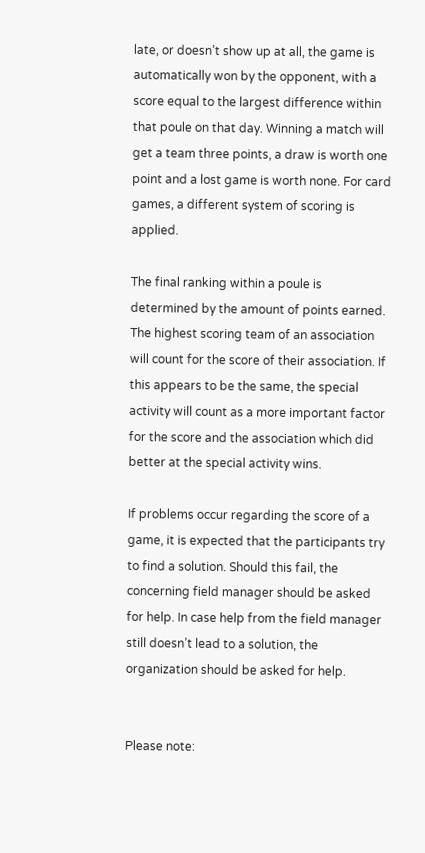late, or doesn’t show up at all, the game is automatically won by the opponent, with a score equal to the largest difference within that poule on that day. Winning a match will get a team three points, a draw is worth one point and a lost game is worth none. For card games, a different system of scoring is applied.

The final ranking within a poule is determined by the amount of points earned. The highest scoring team of an association will count for the score of their association. If this appears to be the same, the special activity will count as a more important factor for the score and the association which did better at the special activity wins.

If problems occur regarding the score of a game, it is expected that the participants try to find a solution. Should this fail, the concerning field manager should be asked for help. In case help from the field manager still doesn’t lead to a solution, the organization should be asked for help.


Please note: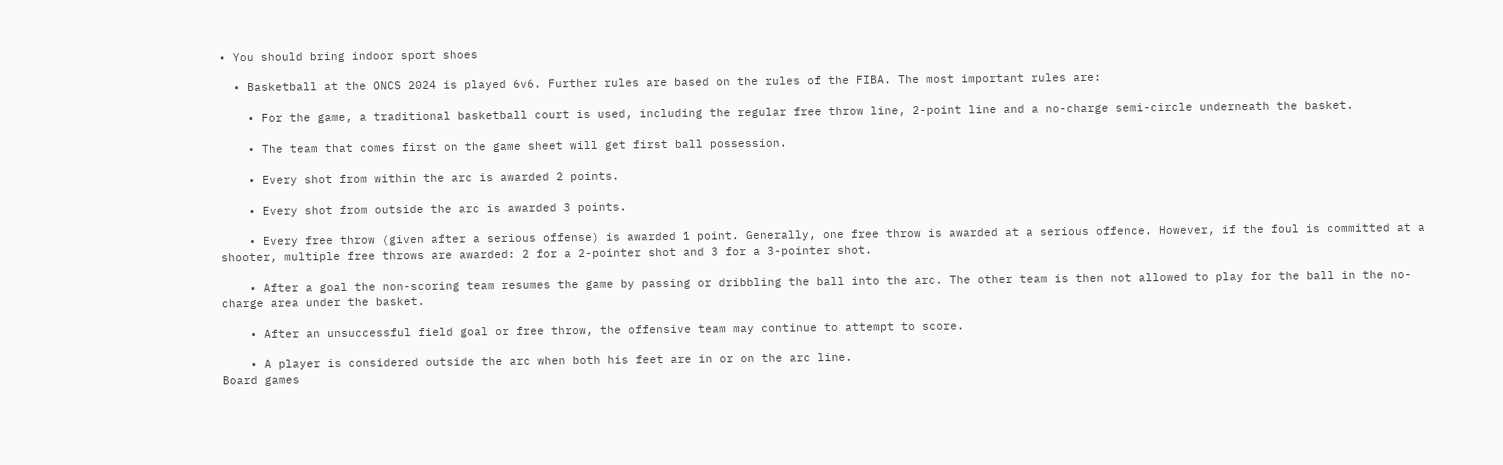• You should bring indoor sport shoes

  • Basketball at the ONCS 2024 is played 6v6. Further rules are based on the rules of the FIBA. The most important rules are:

    • For the game, a traditional basketball court is used, including the regular free throw line, 2-point line and a no-charge semi-circle underneath the basket.

    • The team that comes first on the game sheet will get first ball possession.

    • Every shot from within the arc is awarded 2 points.

    • Every shot from outside the arc is awarded 3 points.

    • Every free throw (given after a serious offense) is awarded 1 point. Generally, one free throw is awarded at a serious offence. However, if the foul is committed at a shooter, multiple free throws are awarded: 2 for a 2-pointer shot and 3 for a 3-pointer shot.

    • After a goal the non-scoring team resumes the game by passing or dribbling the ball into the arc. The other team is then not allowed to play for the ball in the no-charge area under the basket.

    • After an unsuccessful field goal or free throw, the offensive team may continue to attempt to score.

    • A player is considered outside the arc when both his feet are in or on the arc line.
Board games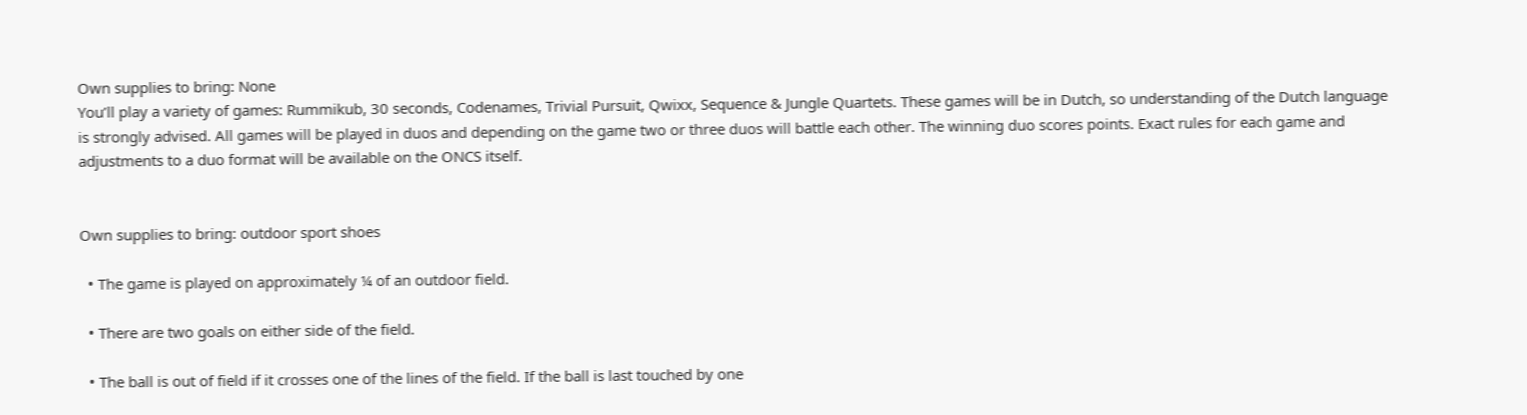Own supplies to bring: None
You’ll play a variety of games: Rummikub, 30 seconds, Codenames, Trivial Pursuit, Qwixx, Sequence & Jungle Quartets. These games will be in Dutch, so understanding of the Dutch language is strongly advised. All games will be played in duos and depending on the game two or three duos will battle each other. The winning duo scores points. Exact rules for each game and adjustments to a duo format will be available on the ONCS itself.


Own supplies to bring: outdoor sport shoes

  • The game is played on approximately ¼ of an outdoor field.

  • There are two goals on either side of the field.

  • The ball is out of field if it crosses one of the lines of the field. If the ball is last touched by one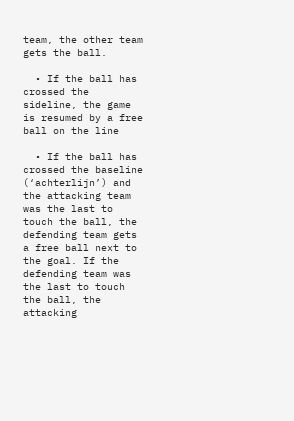team, the other team gets the ball.

  • If the ball has crossed the sideline, the game is resumed by a free ball on the line

  • If the ball has crossed the baseline (‘achterlijn’) and the attacking team was the last to touch the ball, the defending team gets a free ball next to the goal. If the defending team was the last to touch the ball, the attacking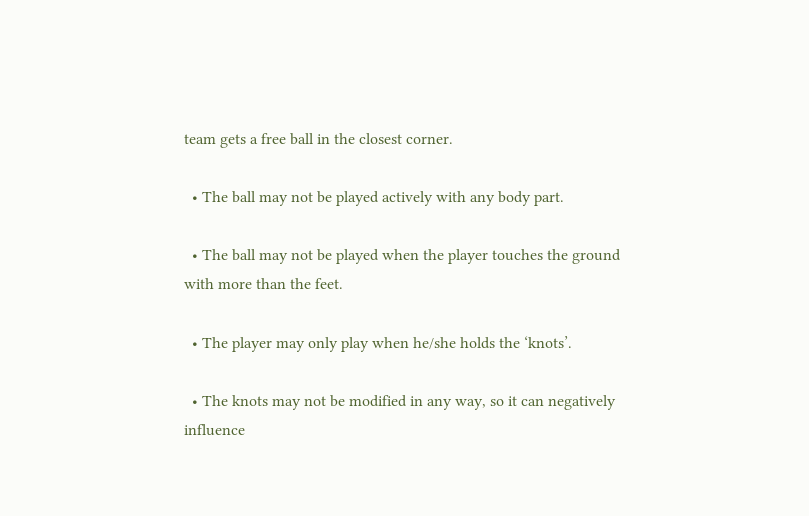team gets a free ball in the closest corner.

  • The ball may not be played actively with any body part.

  • The ball may not be played when the player touches the ground with more than the feet.

  • The player may only play when he/she holds the ‘knots’.

  • The knots may not be modified in any way, so it can negatively influence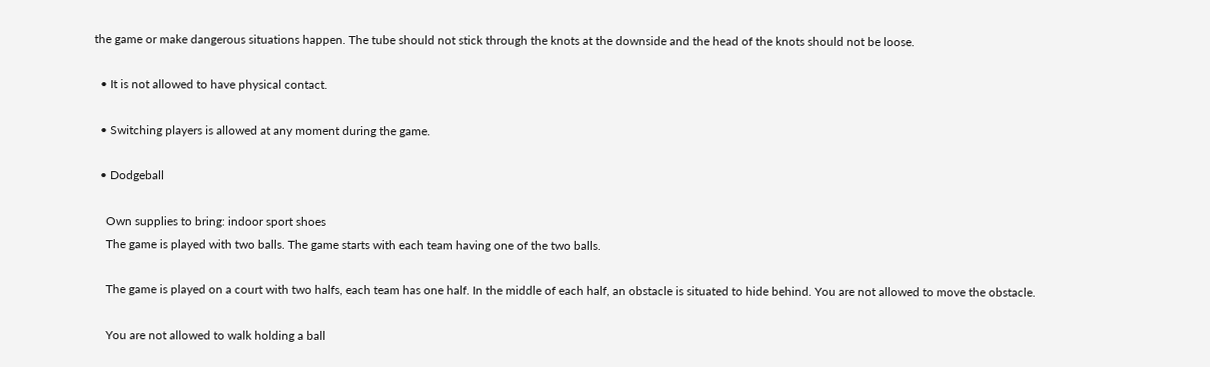the game or make dangerous situations happen. The tube should not stick through the knots at the downside and the head of the knots should not be loose.

  • It is not allowed to have physical contact.

  • Switching players is allowed at any moment during the game.

  • Dodgeball

    Own supplies to bring: indoor sport shoes
    The game is played with two balls. The game starts with each team having one of the two balls.

    The game is played on a court with two halfs, each team has one half. In the middle of each half, an obstacle is situated to hide behind. You are not allowed to move the obstacle.

    You are not allowed to walk holding a ball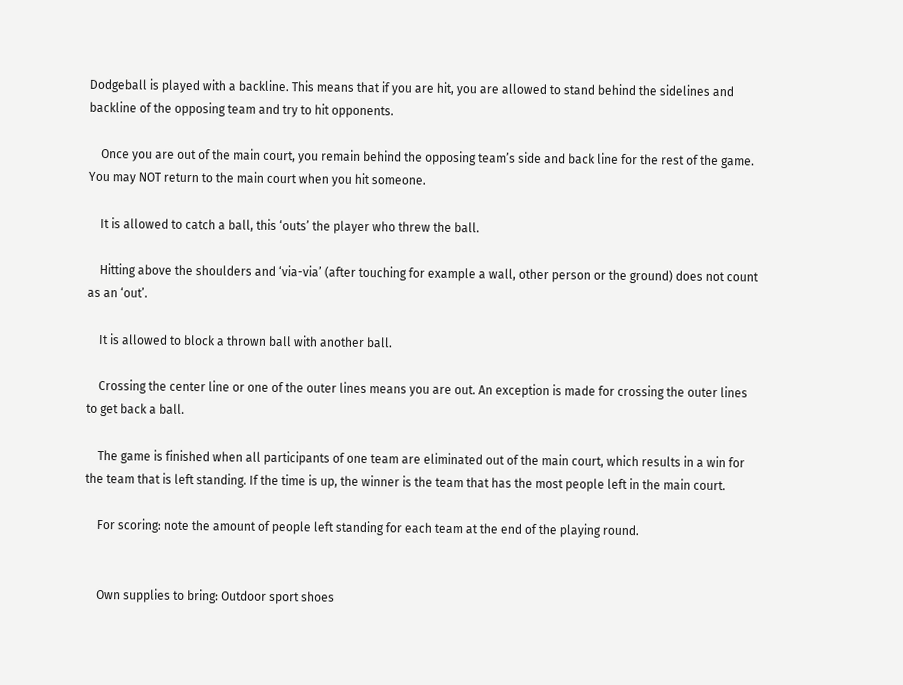Dodgeball is played with a backline. This means that if you are hit, you are allowed to stand behind the sidelines and backline of the opposing team and try to hit opponents.

    Once you are out of the main court, you remain behind the opposing team’s side and back line for the rest of the game. You may NOT return to the main court when you hit someone.

    It is allowed to catch a ball, this ‘outs’ the player who threw the ball.

    Hitting above the shoulders and ‘via-via’ (after touching for example a wall, other person or the ground) does not count as an ‘out’.

    It is allowed to block a thrown ball with another ball.

    Crossing the center line or one of the outer lines means you are out. An exception is made for crossing the outer lines to get back a ball.

    The game is finished when all participants of one team are eliminated out of the main court, which results in a win for the team that is left standing. If the time is up, the winner is the team that has the most people left in the main court.

    For scoring: note the amount of people left standing for each team at the end of the playing round.


    Own supplies to bring: Outdoor sport shoes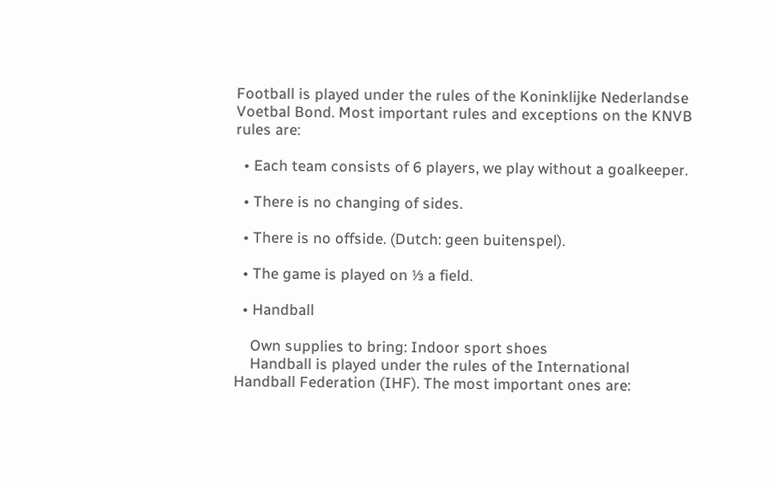Football is played under the rules of the Koninklijke Nederlandse Voetbal Bond. Most important rules and exceptions on the KNVB rules are:

  • Each team consists of 6 players, we play without a goalkeeper.

  • There is no changing of sides.

  • There is no offside. (Dutch: geen buitenspel).

  • The game is played on ⅓ a field.

  • Handball

    Own supplies to bring: Indoor sport shoes
    Handball is played under the rules of the International Handball Federation (IHF). The most important ones are: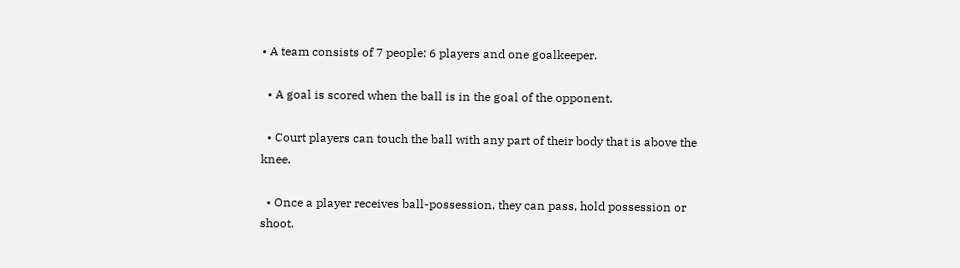• A team consists of 7 people: 6 players and one goalkeeper.

  • A goal is scored when the ball is in the goal of the opponent.

  • Court players can touch the ball with any part of their body that is above the knee.

  • Once a player receives ball-possession, they can pass, hold possession or shoot.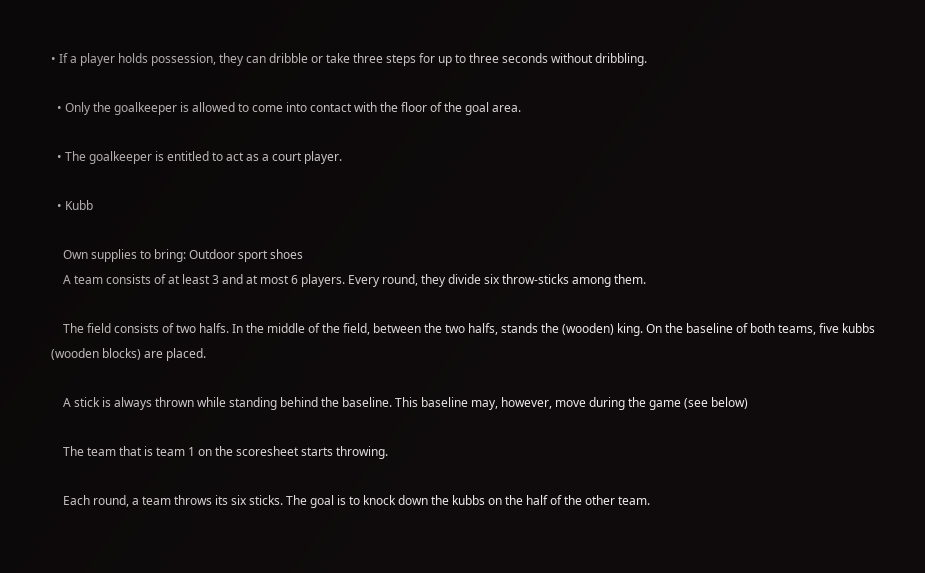• If a player holds possession, they can dribble or take three steps for up to three seconds without dribbling.

  • Only the goalkeeper is allowed to come into contact with the floor of the goal area.

  • The goalkeeper is entitled to act as a court player.

  • Kubb

    Own supplies to bring: Outdoor sport shoes
    A team consists of at least 3 and at most 6 players. Every round, they divide six throw-sticks among them.

    The field consists of two halfs. In the middle of the field, between the two halfs, stands the (wooden) king. On the baseline of both teams, five kubbs (wooden blocks) are placed.

    A stick is always thrown while standing behind the baseline. This baseline may, however, move during the game (see below)

    The team that is team 1 on the scoresheet starts throwing.

    Each round, a team throws its six sticks. The goal is to knock down the kubbs on the half of the other team.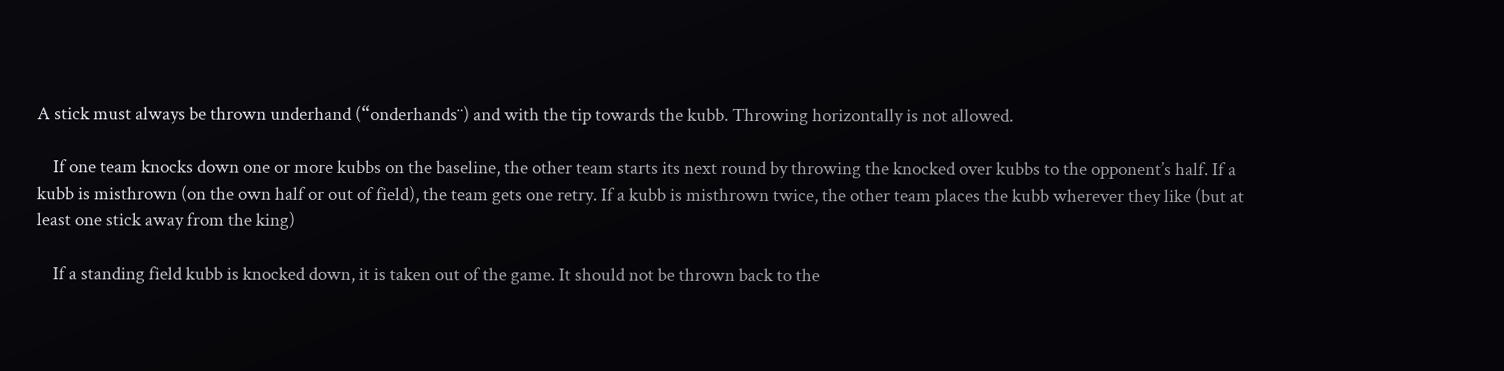A stick must always be thrown underhand (“onderhands¨) and with the tip towards the kubb. Throwing horizontally is not allowed.

    If one team knocks down one or more kubbs on the baseline, the other team starts its next round by throwing the knocked over kubbs to the opponent’s half. If a kubb is misthrown (on the own half or out of field), the team gets one retry. If a kubb is misthrown twice, the other team places the kubb wherever they like (but at least one stick away from the king)

    If a standing field kubb is knocked down, it is taken out of the game. It should not be thrown back to the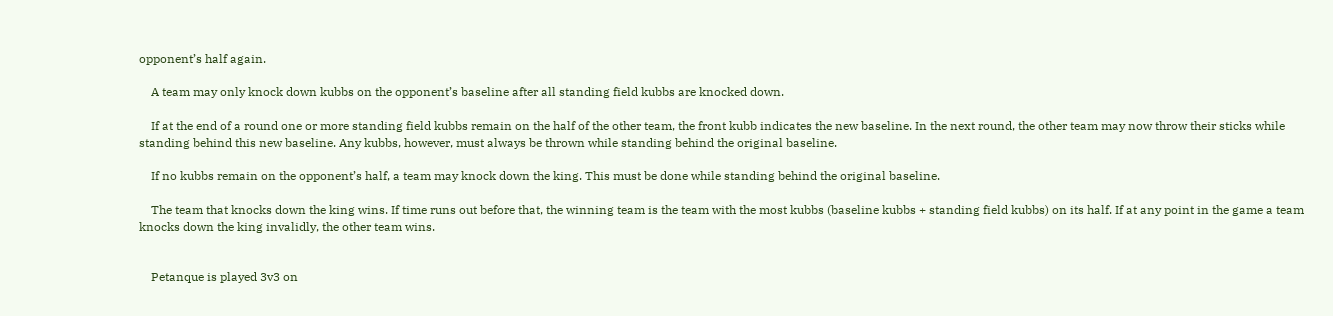opponent’s half again.

    A team may only knock down kubbs on the opponent’s baseline after all standing field kubbs are knocked down.

    If at the end of a round one or more standing field kubbs remain on the half of the other team, the front kubb indicates the new baseline. In the next round, the other team may now throw their sticks while standing behind this new baseline. Any kubbs, however, must always be thrown while standing behind the original baseline.

    If no kubbs remain on the opponent’s half, a team may knock down the king. This must be done while standing behind the original baseline.

    The team that knocks down the king wins. If time runs out before that, the winning team is the team with the most kubbs (baseline kubbs + standing field kubbs) on its half. If at any point in the game a team knocks down the king invalidly, the other team wins.


    Petanque is played 3v3 on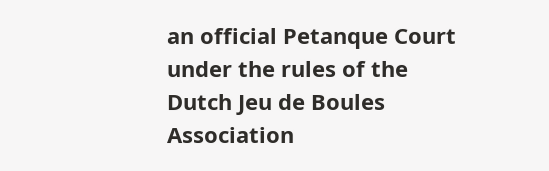an official Petanque Court under the rules of the Dutch Jeu de Boules Association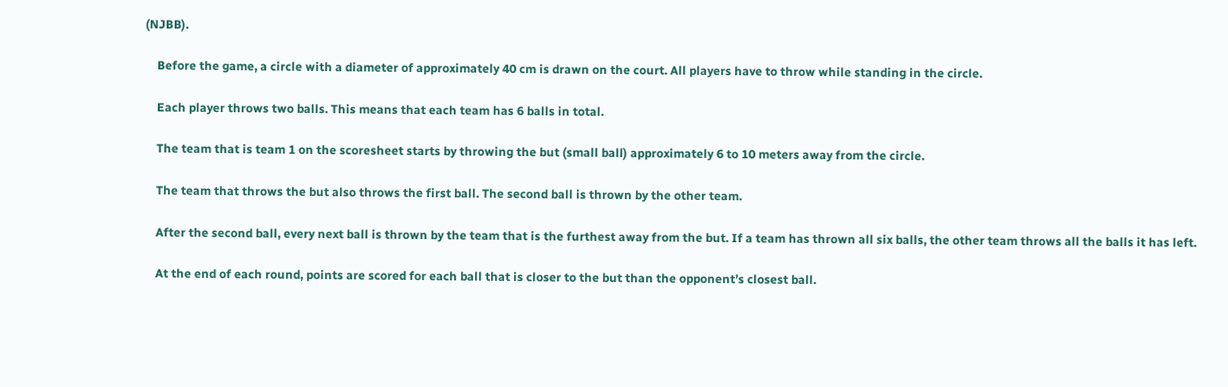(NJBB).

    Before the game, a circle with a diameter of approximately 40 cm is drawn on the court. All players have to throw while standing in the circle.

    Each player throws two balls. This means that each team has 6 balls in total.

    The team that is team 1 on the scoresheet starts by throwing the but (small ball) approximately 6 to 10 meters away from the circle.

    The team that throws the but also throws the first ball. The second ball is thrown by the other team.

    After the second ball, every next ball is thrown by the team that is the furthest away from the but. If a team has thrown all six balls, the other team throws all the balls it has left.

    At the end of each round, points are scored for each ball that is closer to the but than the opponent’s closest ball.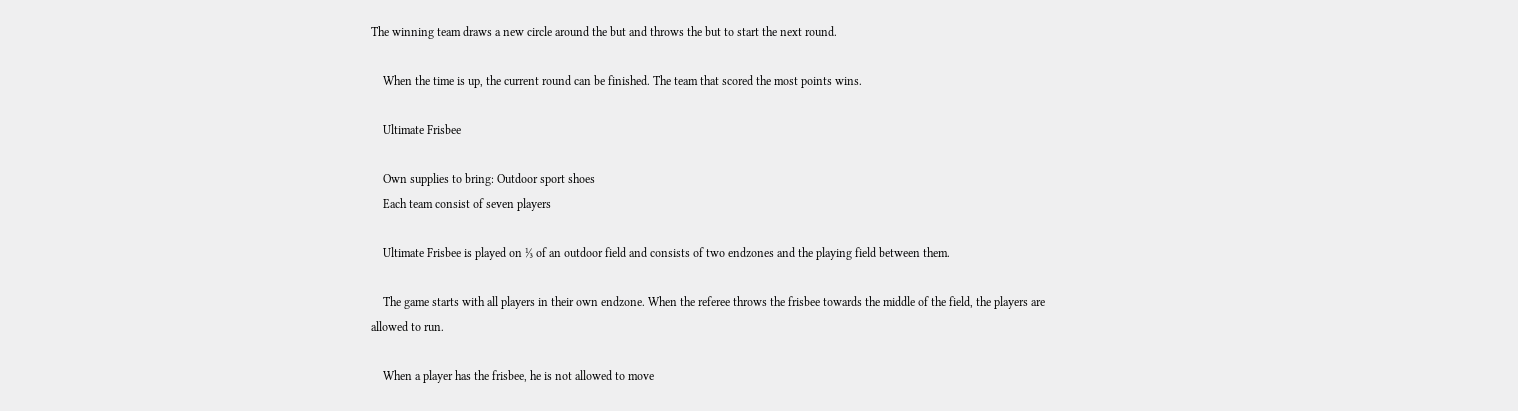The winning team draws a new circle around the but and throws the but to start the next round.

    When the time is up, the current round can be finished. The team that scored the most points wins.

    Ultimate Frisbee

    Own supplies to bring: Outdoor sport shoes
    Each team consist of seven players

    Ultimate Frisbee is played on ⅓ of an outdoor field and consists of two endzones and the playing field between them.

    The game starts with all players in their own endzone. When the referee throws the frisbee towards the middle of the field, the players are allowed to run.

    When a player has the frisbee, he is not allowed to move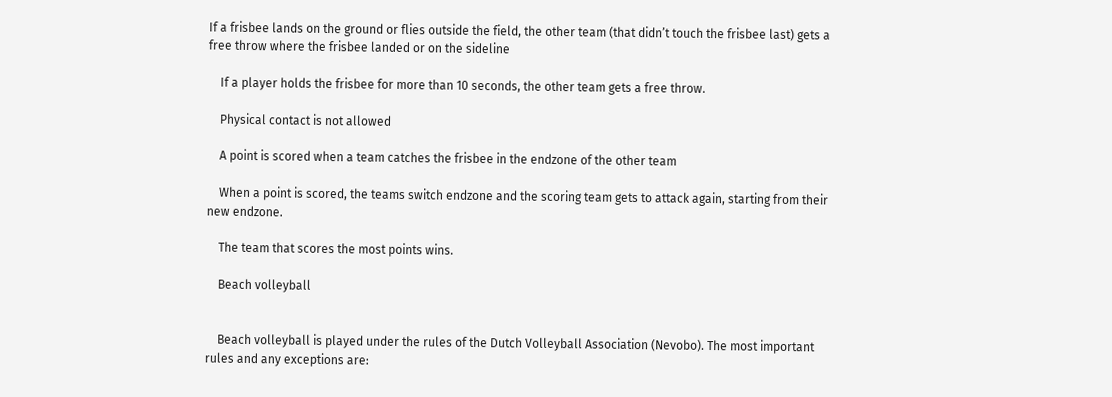If a frisbee lands on the ground or flies outside the field, the other team (that didn’t touch the frisbee last) gets a free throw where the frisbee landed or on the sideline

    If a player holds the frisbee for more than 10 seconds, the other team gets a free throw.

    Physical contact is not allowed

    A point is scored when a team catches the frisbee in the endzone of the other team

    When a point is scored, the teams switch endzone and the scoring team gets to attack again, starting from their new endzone.

    The team that scores the most points wins.

    Beach volleyball


    Beach volleyball is played under the rules of the Dutch Volleyball Association (Nevobo). The most important rules and any exceptions are: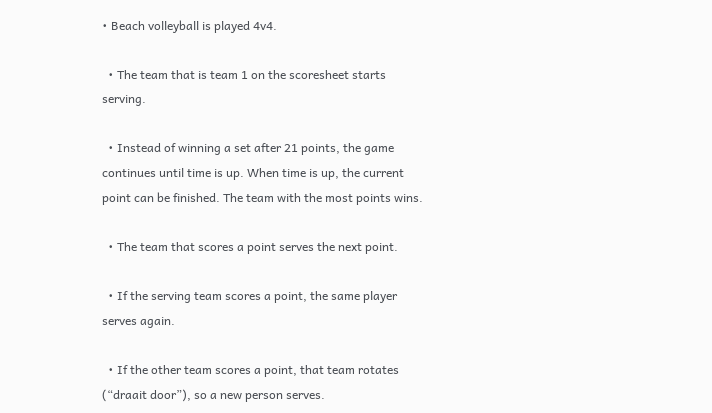• Beach volleyball is played 4v4.

  • The team that is team 1 on the scoresheet starts serving.

  • Instead of winning a set after 21 points, the game continues until time is up. When time is up, the current point can be finished. The team with the most points wins.

  • The team that scores a point serves the next point.

  • If the serving team scores a point, the same player serves again.

  • If the other team scores a point, that team rotates (“draait door”), so a new person serves.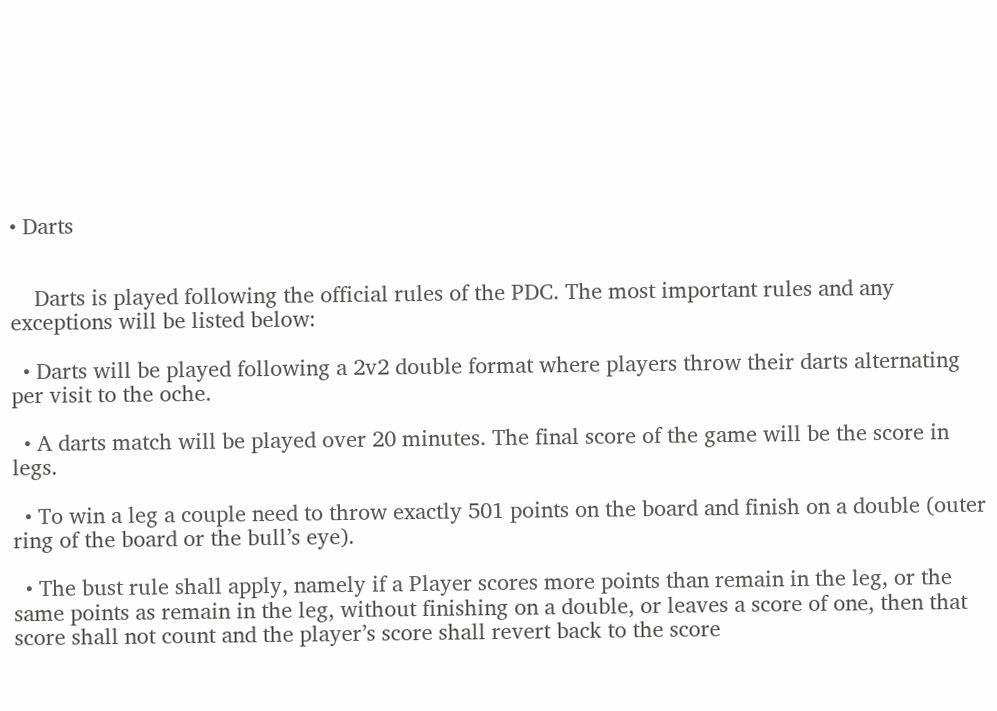• Darts


    Darts is played following the official rules of the PDC. The most important rules and any exceptions will be listed below:

  • Darts will be played following a 2v2 double format where players throw their darts alternating per visit to the oche.

  • A darts match will be played over 20 minutes. The final score of the game will be the score in legs.

  • To win a leg a couple need to throw exactly 501 points on the board and finish on a double (outer ring of the board or the bull’s eye).

  • The bust rule shall apply, namely if a Player scores more points than remain in the leg, or the same points as remain in the leg, without finishing on a double, or leaves a score of one, then that score shall not count and the player’s score shall revert back to the score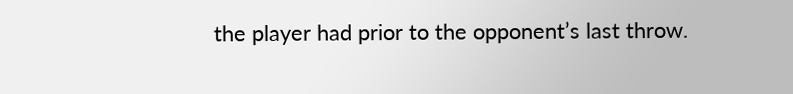the player had prior to the opponent’s last throw.